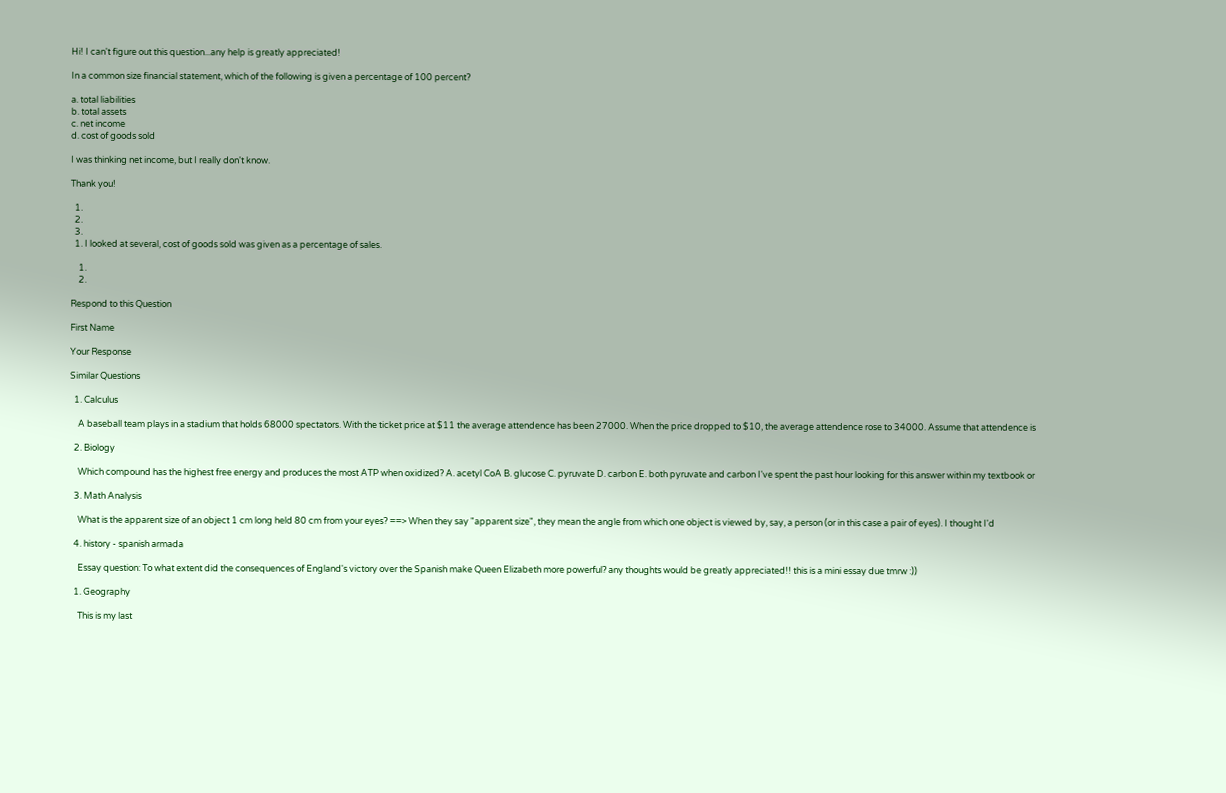Hi! I can't figure out this question...any help is greatly appreciated!

In a common size financial statement, which of the following is given a percentage of 100 percent?

a. total liabilities
b. total assets
c. net income
d. cost of goods sold

I was thinking net income, but I really don't know.

Thank you!

  1.
  2.
  3.
  1. I looked at several, cost of goods sold was given as a percentage of sales.

    1.
    2.

Respond to this Question

First Name

Your Response

Similar Questions

  1. Calculus

    A baseball team plays in a stadium that holds 68000 spectators. With the ticket price at $11 the average attendence has been 27000. When the price dropped to $10, the average attendence rose to 34000. Assume that attendence is

  2. Biology

    Which compound has the highest free energy and produces the most ATP when oxidized? A. acetyl CoA B. glucose C. pyruvate D. carbon E. both pyruvate and carbon I've spent the past hour looking for this answer within my textbook or

  3. Math Analysis

    What is the apparent size of an object 1 cm long held 80 cm from your eyes? ==> When they say "apparent size", they mean the angle from which one object is viewed by, say, a person (or in this case a pair of eyes). I thought I'd

  4. history - spanish armada

    Essay question: To what extent did the consequences of England's victory over the Spanish make Queen Elizabeth more powerful? any thoughts would be greatly appreciated!! this is a mini essay due tmrw :))

  1. Geography

    This is my last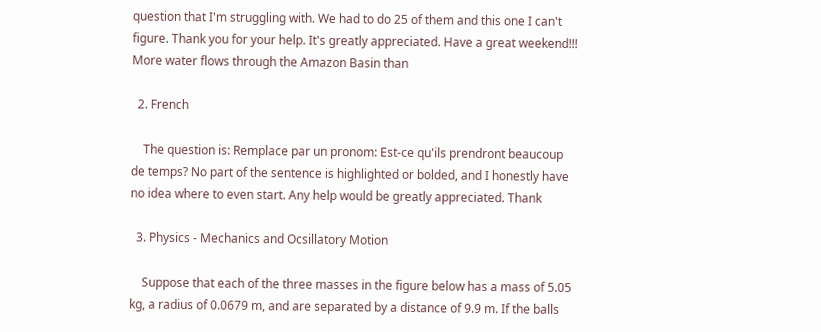question that I'm struggling with. We had to do 25 of them and this one I can't figure. Thank you for your help. It's greatly appreciated. Have a great weekend!!! More water flows through the Amazon Basin than

  2. French

    The question is: Remplace par un pronom: Est-ce qu'ils prendront beaucoup de temps? No part of the sentence is highlighted or bolded, and I honestly have no idea where to even start. Any help would be greatly appreciated. Thank

  3. Physics - Mechanics and Ocsillatory Motion

    Suppose that each of the three masses in the figure below has a mass of 5.05 kg, a radius of 0.0679 m, and are separated by a distance of 9.9 m. If the balls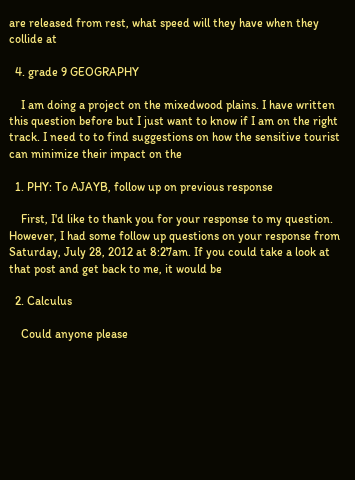are released from rest, what speed will they have when they collide at

  4. grade 9 GEOGRAPHY

    I am doing a project on the mixedwood plains. I have written this question before but I just want to know if I am on the right track. I need to to find suggestions on how the sensitive tourist can minimize their impact on the

  1. PHY: To AJAYB, follow up on previous response

    First, I'd like to thank you for your response to my question. However, I had some follow up questions on your response from Saturday, July 28, 2012 at 8:27am. If you could take a look at that post and get back to me, it would be

  2. Calculus

    Could anyone please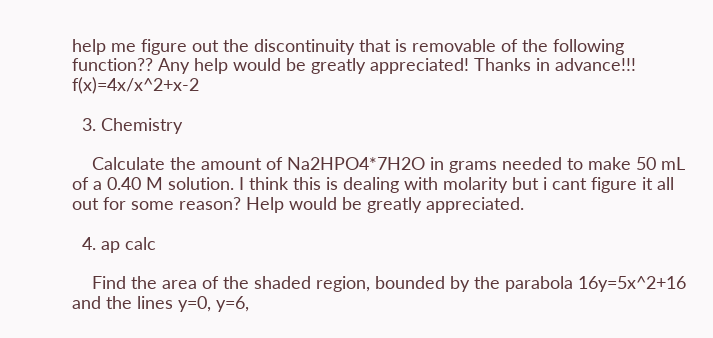help me figure out the discontinuity that is removable of the following function?? Any help would be greatly appreciated! Thanks in advance!!! f(x)=4x/x^2+x-2

  3. Chemistry

    Calculate the amount of Na2HPO4*7H2O in grams needed to make 50 mL of a 0.40 M solution. I think this is dealing with molarity but i cant figure it all out for some reason? Help would be greatly appreciated.

  4. ap calc

    Find the area of the shaded region, bounded by the parabola 16y=5x^2+16 and the lines y=0, y=6,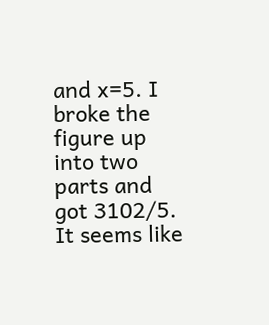and x=5. I broke the figure up into two parts and got 3102/5. It seems like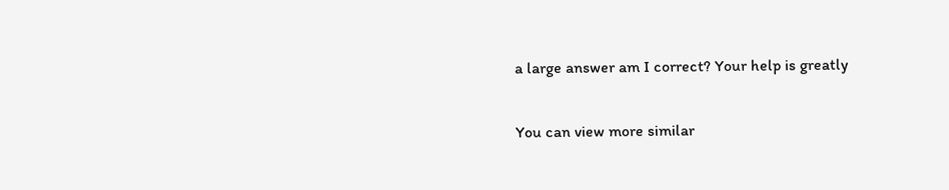a large answer am I correct? Your help is greatly

You can view more similar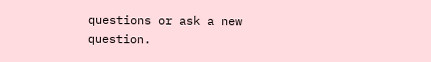questions or ask a new question.